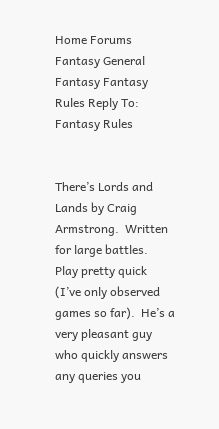Home Forums Fantasy General Fantasy Fantasy Rules Reply To: Fantasy Rules


There’s Lords and Lands by Craig Armstrong.  Written for large battles.  Play pretty quick (I’ve only observed games so far).  He’s a very pleasant guy who quickly answers any queries you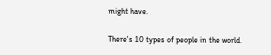might have.

There's 10 types of people in the world.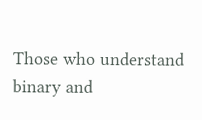Those who understand binary and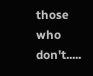those who don't.....